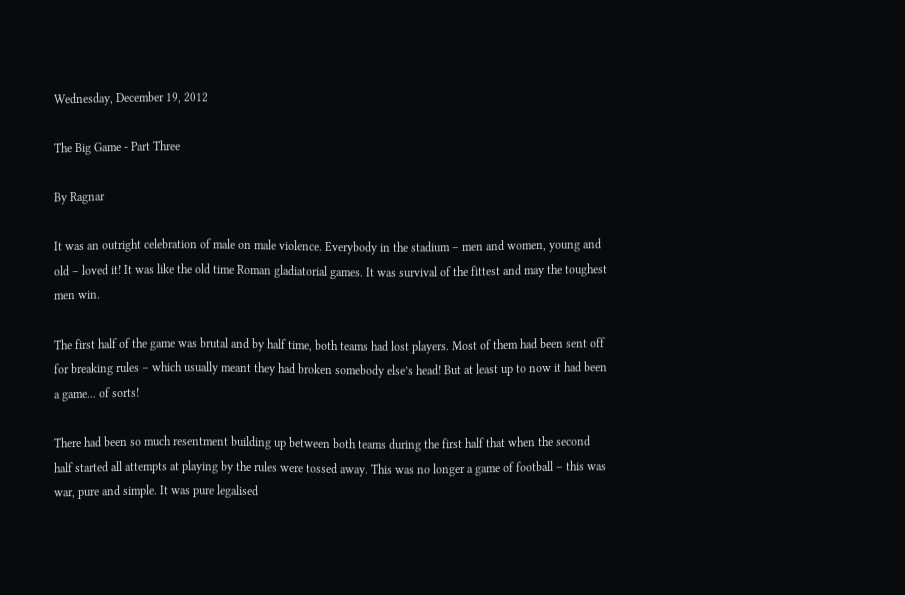Wednesday, December 19, 2012

The Big Game - Part Three

By Ragnar

It was an outright celebration of male on male violence. Everybody in the stadium – men and women, young and old – loved it! It was like the old time Roman gladiatorial games. It was survival of the fittest and may the toughest men win.

The first half of the game was brutal and by half time, both teams had lost players. Most of them had been sent off for breaking rules – which usually meant they had broken somebody else’s head! But at least up to now it had been a game... of sorts!

There had been so much resentment building up between both teams during the first half that when the second half started all attempts at playing by the rules were tossed away. This was no longer a game of football – this was war, pure and simple. It was pure legalised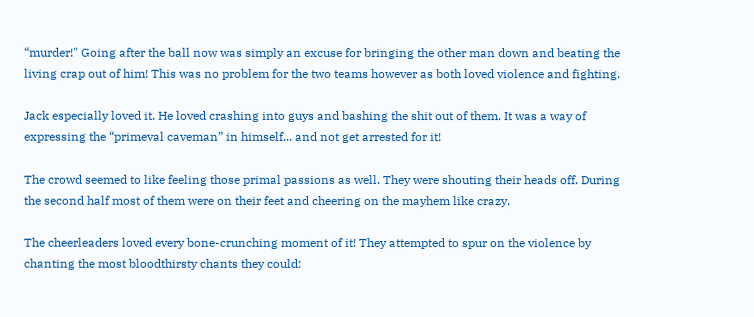“murder!" Going after the ball now was simply an excuse for bringing the other man down and beating the living crap out of him! This was no problem for the two teams however as both loved violence and fighting.

Jack especially loved it. He loved crashing into guys and bashing the shit out of them. It was a way of expressing the “primeval caveman” in himself... and not get arrested for it!

The crowd seemed to like feeling those primal passions as well. They were shouting their heads off. During the second half most of them were on their feet and cheering on the mayhem like crazy.

The cheerleaders loved every bone-crunching moment of it! They attempted to spur on the violence by chanting the most bloodthirsty chants they could: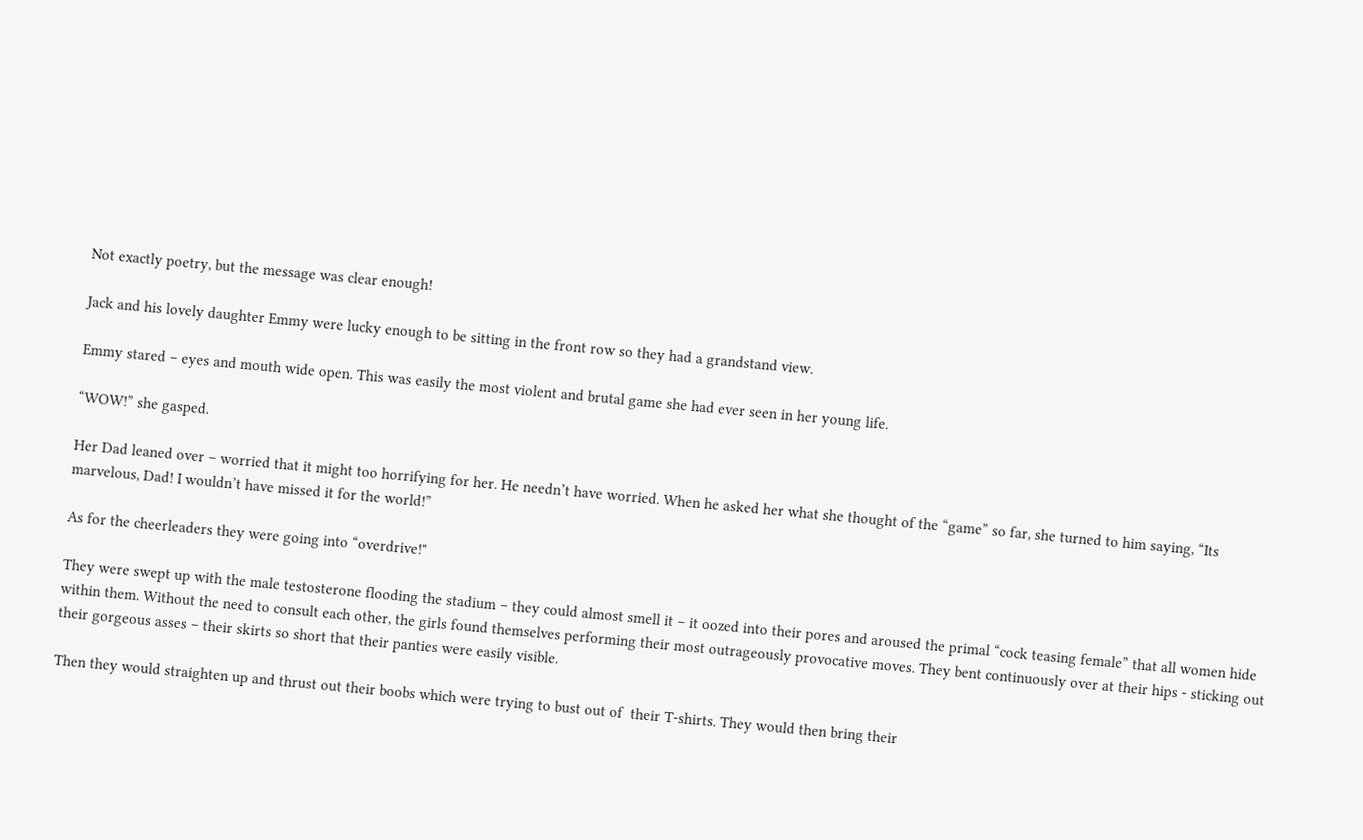Not exactly poetry, but the message was clear enough!

Jack and his lovely daughter Emmy were lucky enough to be sitting in the front row so they had a grandstand view.

Emmy stared – eyes and mouth wide open. This was easily the most violent and brutal game she had ever seen in her young life.

“WOW!” she gasped.

Her Dad leaned over – worried that it might too horrifying for her. He needn’t have worried. When he asked her what she thought of the “game” so far, she turned to him saying, “Its marvelous, Dad! I wouldn’t have missed it for the world!”

As for the cheerleaders they were going into “overdrive!"

They were swept up with the male testosterone flooding the stadium – they could almost smell it – it oozed into their pores and aroused the primal “cock teasing female” that all women hide within them. Without the need to consult each other, the girls found themselves performing their most outrageously provocative moves. They bent continuously over at their hips - sticking out their gorgeous asses – their skirts so short that their panties were easily visible.

Then they would straighten up and thrust out their boobs which were trying to bust out of  their T-shirts. They would then bring their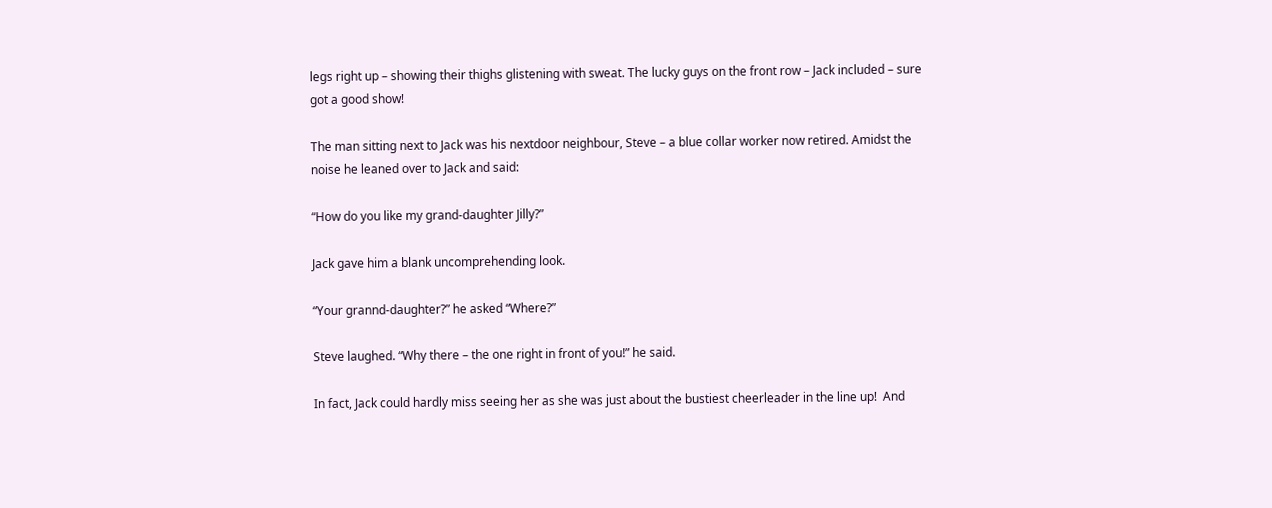legs right up – showing their thighs glistening with sweat. The lucky guys on the front row – Jack included – sure got a good show!

The man sitting next to Jack was his nextdoor neighbour, Steve – a blue collar worker now retired. Amidst the noise he leaned over to Jack and said:

“How do you like my grand-daughter Jilly?”

Jack gave him a blank uncomprehending look.

“Your grannd-daughter?” he asked “Where?”

Steve laughed. “Why there – the one right in front of you!” he said.

In fact, Jack could hardly miss seeing her as she was just about the bustiest cheerleader in the line up!  And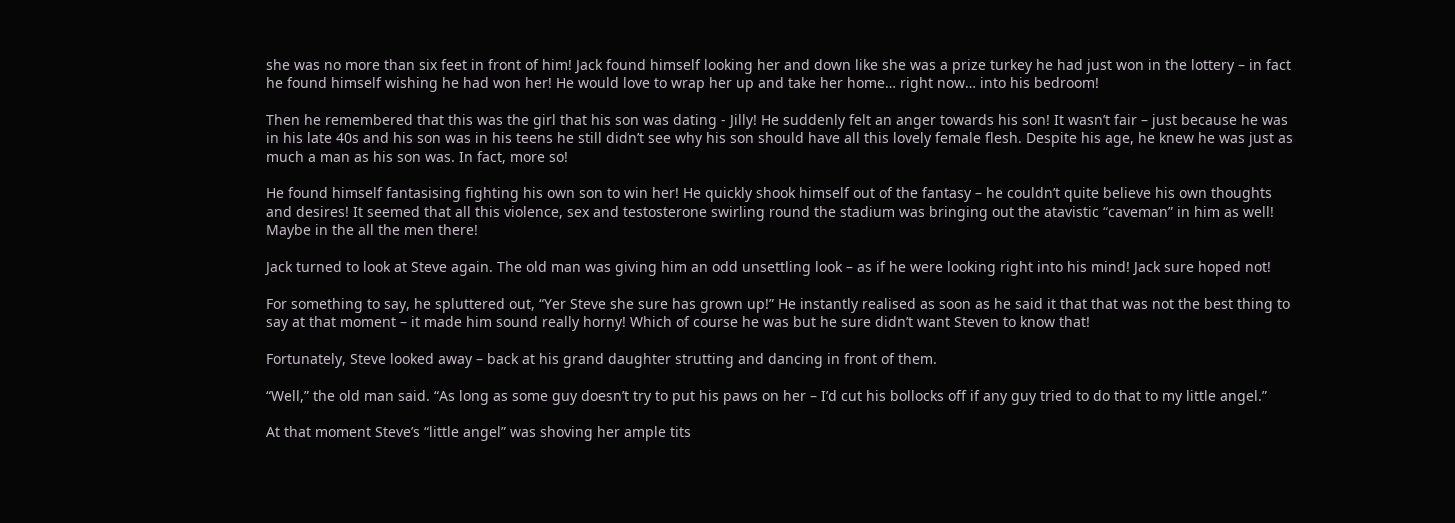she was no more than six feet in front of him! Jack found himself looking her and down like she was a prize turkey he had just won in the lottery – in fact he found himself wishing he had won her! He would love to wrap her up and take her home… right now… into his bedroom!

Then he remembered that this was the girl that his son was dating - Jilly! He suddenly felt an anger towards his son! It wasn’t fair – just because he was in his late 40s and his son was in his teens he still didn’t see why his son should have all this lovely female flesh. Despite his age, he knew he was just as much a man as his son was. In fact, more so!

He found himself fantasising fighting his own son to win her! He quickly shook himself out of the fantasy – he couldn’t quite believe his own thoughts and desires! It seemed that all this violence, sex and testosterone swirling round the stadium was bringing out the atavistic “caveman” in him as well! Maybe in the all the men there!

Jack turned to look at Steve again. The old man was giving him an odd unsettling look – as if he were looking right into his mind! Jack sure hoped not!

For something to say, he spluttered out, “Yer Steve she sure has grown up!” He instantly realised as soon as he said it that that was not the best thing to say at that moment – it made him sound really horny! Which of course he was but he sure didn’t want Steven to know that!

Fortunately, Steve looked away – back at his grand daughter strutting and dancing in front of them.

“Well,” the old man said. “As long as some guy doesn’t try to put his paws on her – I’d cut his bollocks off if any guy tried to do that to my little angel.”

At that moment Steve’s “little angel” was shoving her ample tits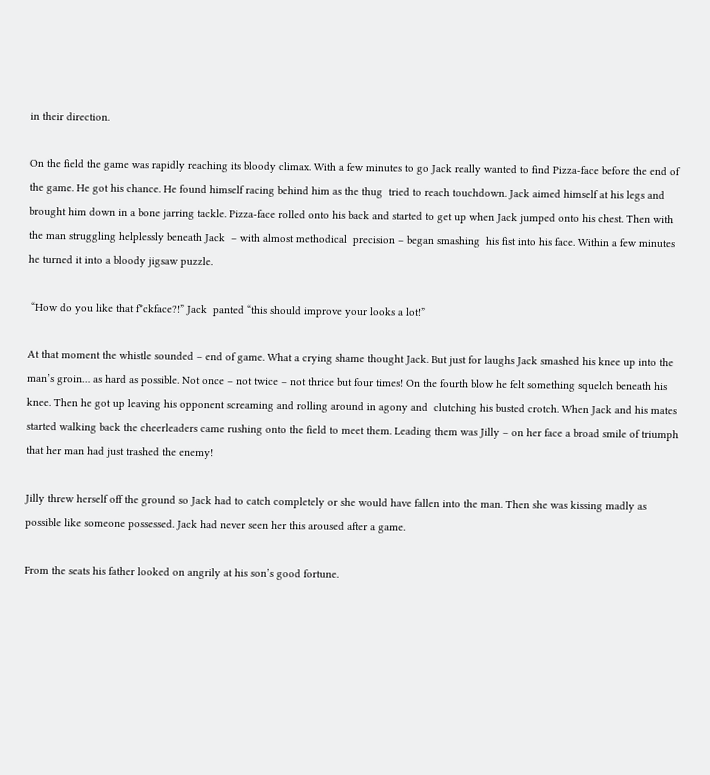in their direction.

On the field the game was rapidly reaching its bloody climax. With a few minutes to go Jack really wanted to find Pizza-face before the end of the game. He got his chance. He found himself racing behind him as the thug  tried to reach touchdown. Jack aimed himself at his legs and brought him down in a bone jarring tackle. Pizza-face rolled onto his back and started to get up when Jack jumped onto his chest. Then with the man struggling helplessly beneath Jack  – with almost methodical  precision – began smashing  his fist into his face. Within a few minutes he turned it into a bloody jigsaw puzzle.

 “How do you like that f*ckface?!” Jack  panted “this should improve your looks a lot!”

At that moment the whistle sounded – end of game. What a crying shame thought Jack. But just for laughs Jack smashed his knee up into the man’s groin… as hard as possible. Not once – not twice – not thrice but four times! On the fourth blow he felt something squelch beneath his knee. Then he got up leaving his opponent screaming and rolling around in agony and  clutching his busted crotch. When Jack and his mates started walking back the cheerleaders came rushing onto the field to meet them. Leading them was Jilly – on her face a broad smile of triumph that her man had just trashed the enemy!

Jilly threw herself off the ground so Jack had to catch completely or she would have fallen into the man. Then she was kissing madly as possible like someone possessed. Jack had never seen her this aroused after a game.

From the seats his father looked on angrily at his son’s good fortune.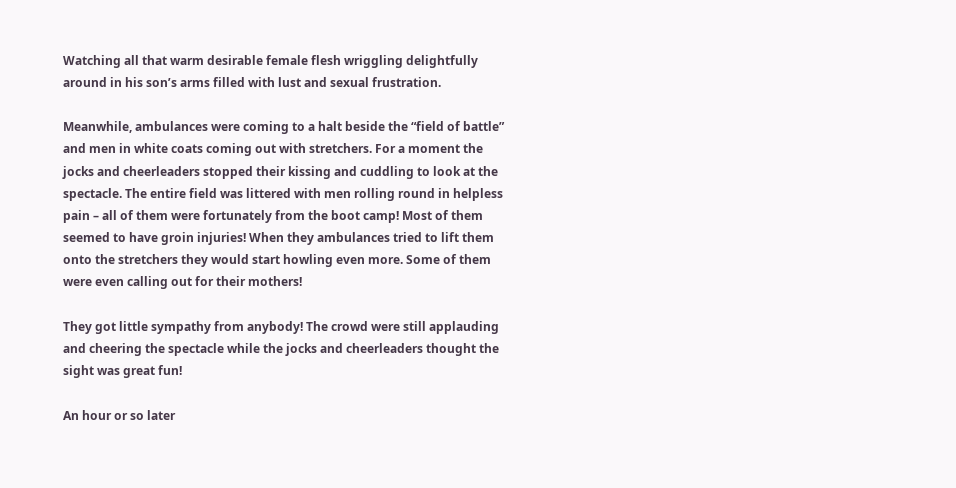Watching all that warm desirable female flesh wriggling delightfully around in his son’s arms filled with lust and sexual frustration.

Meanwhile, ambulances were coming to a halt beside the “field of battle”  and men in white coats coming out with stretchers. For a moment the jocks and cheerleaders stopped their kissing and cuddling to look at the spectacle. The entire field was littered with men rolling round in helpless pain – all of them were fortunately from the boot camp! Most of them seemed to have groin injuries! When they ambulances tried to lift them onto the stretchers they would start howling even more. Some of them were even calling out for their mothers!

They got little sympathy from anybody! The crowd were still applauding and cheering the spectacle while the jocks and cheerleaders thought the sight was great fun!

An hour or so later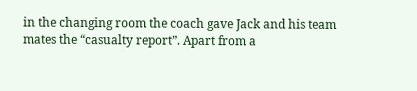in the changing room the coach gave Jack and his team mates the “casualty report”. Apart from a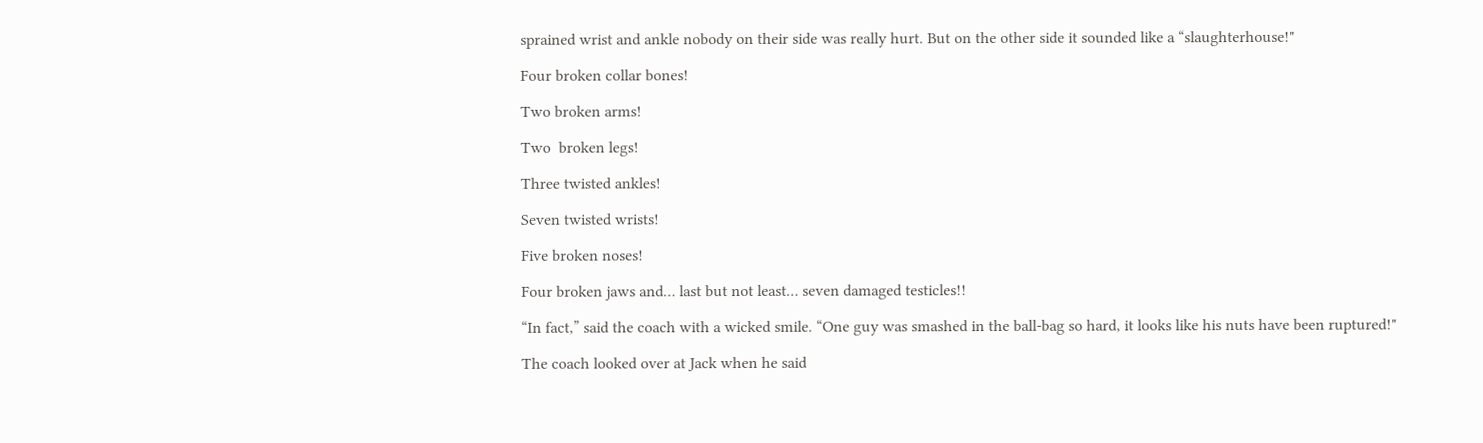sprained wrist and ankle nobody on their side was really hurt. But on the other side it sounded like a “slaughterhouse!"

Four broken collar bones!

Two broken arms!

Two  broken legs!

Three twisted ankles!

Seven twisted wrists!

Five broken noses!

Four broken jaws and… last but not least… seven damaged testicles!!

“In fact,” said the coach with a wicked smile. “One guy was smashed in the ball-bag so hard, it looks like his nuts have been ruptured!"

The coach looked over at Jack when he said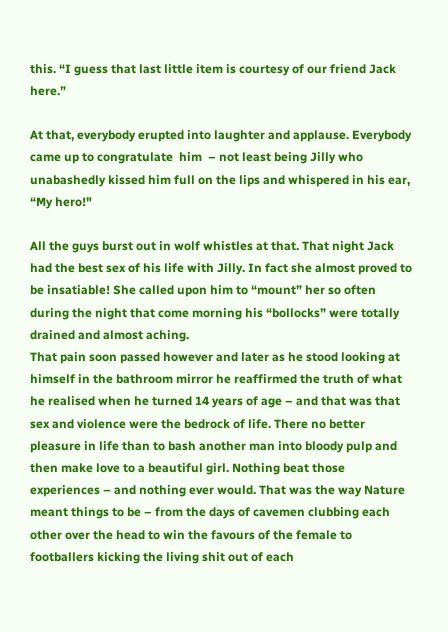this. “I guess that last little item is courtesy of our friend Jack here.”

At that, everybody erupted into laughter and applause. Everybody came up to congratulate  him  – not least being Jilly who unabashedly kissed him full on the lips and whispered in his ear, “My hero!"

All the guys burst out in wolf whistles at that. That night Jack had the best sex of his life with Jilly. In fact she almost proved to be insatiable! She called upon him to “mount” her so often during the night that come morning his “bollocks” were totally drained and almost aching.
That pain soon passed however and later as he stood looking at himself in the bathroom mirror he reaffirmed the truth of what he realised when he turned 14 years of age – and that was that sex and violence were the bedrock of life. There no better pleasure in life than to bash another man into bloody pulp and then make love to a beautiful girl. Nothing beat those experiences – and nothing ever would. That was the way Nature meant things to be – from the days of cavemen clubbing each other over the head to win the favours of the female to footballers kicking the living shit out of each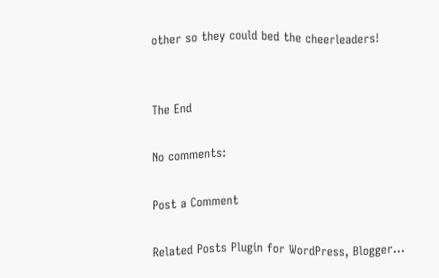other so they could bed the cheerleaders!


The End

No comments:

Post a Comment

Related Posts Plugin for WordPress, Blogger...